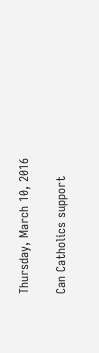Thursday, March 10, 2016

Can Catholics support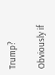Trump?

Obviously if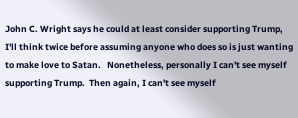John C. Wright says he could at least consider supporting Trump, I'll think twice before assuming anyone who does so is just wanting to make love to Satan.   Nonetheless, personally I can't see myself supporting Trump.  Then again, I can't see myself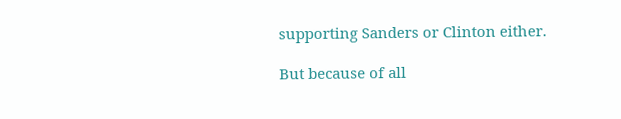supporting Sanders or Clinton either.

But because of all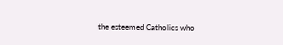the esteemed Catholics who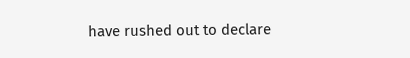have rushed out to declare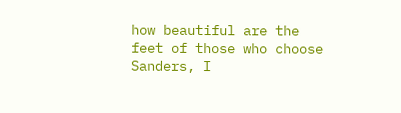how beautiful are the feet of those who choose Sanders, I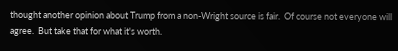thought another opinion about Trump from a non-Wright source is fair.  Of course not everyone will agree.  But take that for what it's worth.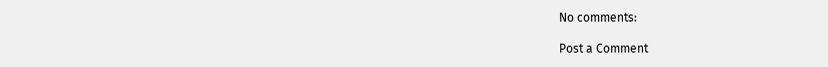No comments:

Post a Comment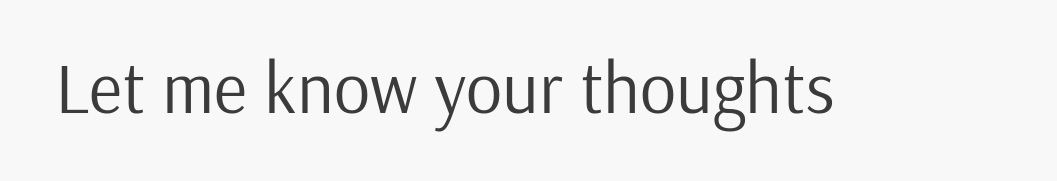Let me know your thoughts